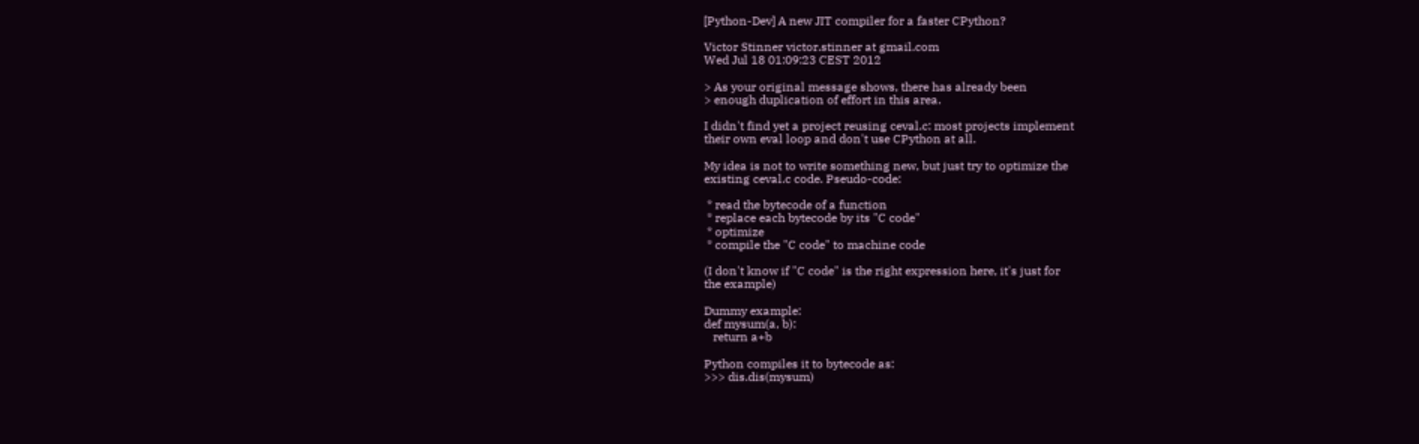[Python-Dev] A new JIT compiler for a faster CPython?

Victor Stinner victor.stinner at gmail.com
Wed Jul 18 01:09:23 CEST 2012

> As your original message shows, there has already been
> enough duplication of effort in this area.

I didn't find yet a project reusing ceval.c: most projects implement
their own eval loop and don't use CPython at all.

My idea is not to write something new, but just try to optimize the
existing ceval.c code. Pseudo-code:

 * read the bytecode of a function
 * replace each bytecode by its "C code"
 * optimize
 * compile the "C code" to machine code

(I don't know if "C code" is the right expression here, it's just for
the example)

Dummy example:
def mysum(a, b):
   return a+b

Python compiles it to bytecode as:
>>> dis.dis(mysum)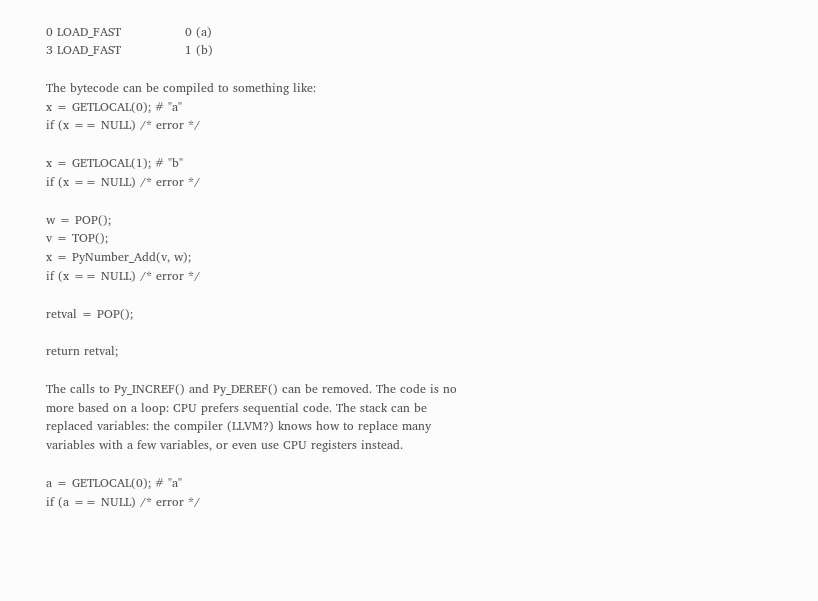0 LOAD_FAST                0 (a)
3 LOAD_FAST                1 (b)

The bytecode can be compiled to something like:
x = GETLOCAL(0); # "a"
if (x == NULL) /* error */

x = GETLOCAL(1); # "b"
if (x == NULL) /* error */

w = POP();
v = TOP();
x = PyNumber_Add(v, w);
if (x == NULL) /* error */

retval = POP();

return retval;

The calls to Py_INCREF() and Py_DEREF() can be removed. The code is no
more based on a loop: CPU prefers sequential code. The stack can be
replaced variables: the compiler (LLVM?) knows how to replace many
variables with a few variables, or even use CPU registers instead.

a = GETLOCAL(0); # "a"
if (a == NULL) /* error */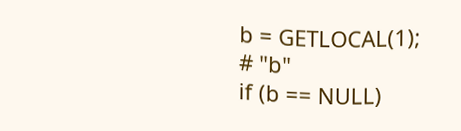b = GETLOCAL(1); # "b"
if (b == NULL)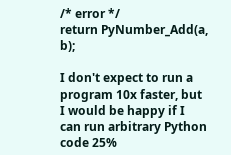/* error */
return PyNumber_Add(a, b);

I don't expect to run a program 10x faster, but I would be happy if I
can run arbitrary Python code 25%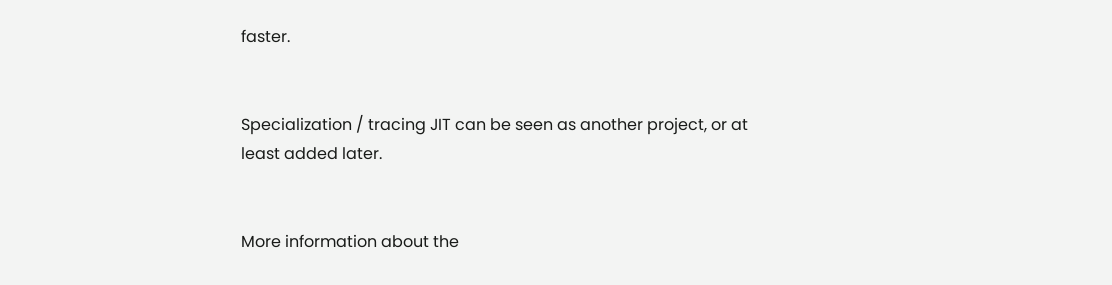faster.


Specialization / tracing JIT can be seen as another project, or at
least added later.


More information about the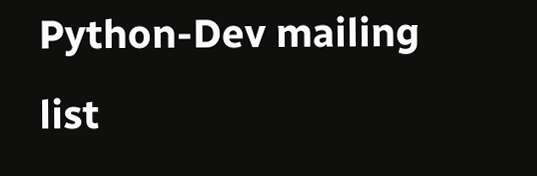Python-Dev mailing list